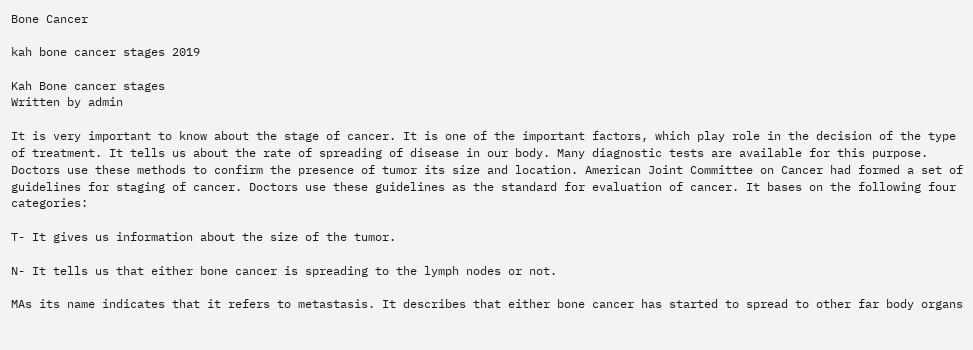Bone Cancer

kah bone cancer stages 2019

Kah Bone cancer stages
Written by admin

It is very important to know about the stage of cancer. It is one of the important factors, which play role in the decision of the type of treatment. It tells us about the rate of spreading of disease in our body. Many diagnostic tests are available for this purpose. Doctors use these methods to confirm the presence of tumor its size and location. American Joint Committee on Cancer had formed a set of guidelines for staging of cancer. Doctors use these guidelines as the standard for evaluation of cancer. It bases on the following four categories:

T- It gives us information about the size of the tumor.

N- It tells us that either bone cancer is spreading to the lymph nodes or not.

MAs its name indicates that it refers to metastasis. It describes that either bone cancer has started to spread to other far body organs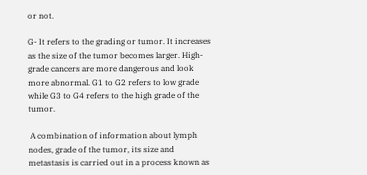or not.

G- It refers to the grading or tumor. It increases as the size of the tumor becomes larger. High-grade cancers are more dangerous and look more abnormal. G1 to G2 refers to low grade while G3 to G4 refers to the high grade of the tumor.

 A combination of information about lymph nodes, grade of the tumor, its size and metastasis is carried out in a process known as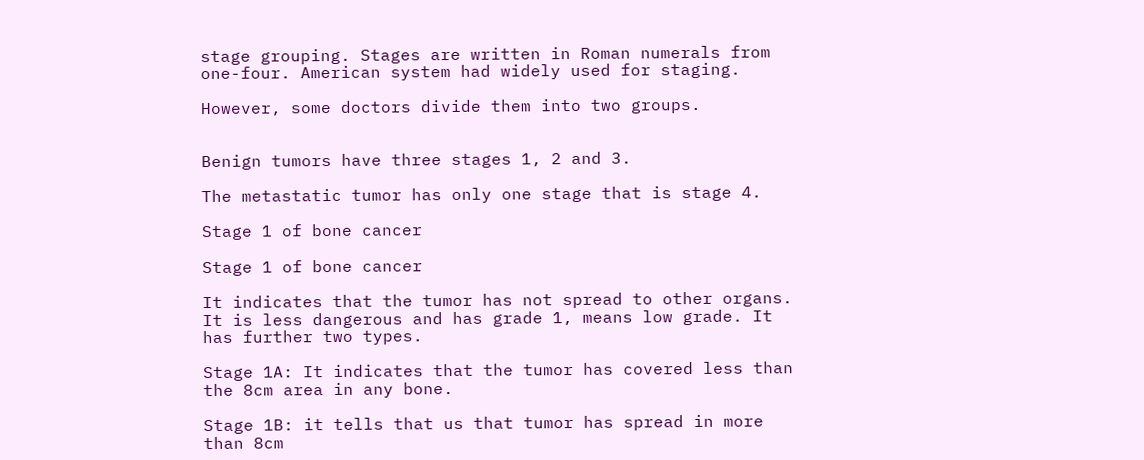stage grouping. Stages are written in Roman numerals from one-four. American system had widely used for staging.

However, some doctors divide them into two groups.


Benign tumors have three stages 1, 2 and 3.

The metastatic tumor has only one stage that is stage 4.

Stage 1 of bone cancer

Stage 1 of bone cancer

It indicates that the tumor has not spread to other organs. It is less dangerous and has grade 1, means low grade. It has further two types.

Stage 1A: It indicates that the tumor has covered less than the 8cm area in any bone.

Stage 1B: it tells that us that tumor has spread in more than 8cm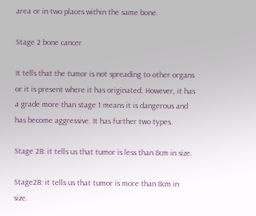area or in two places within the same bone.

Stage 2 bone cancer

It tells that the tumor is not spreading to other organs or it is present where it has originated. However, it has a grade more than stage 1 means it is dangerous and has become aggressive. It has further two types.

Stage 2B: it tells us that tumor is less than 8cm in size.

Stage2B: it tells us that tumor is more than 8cm in size.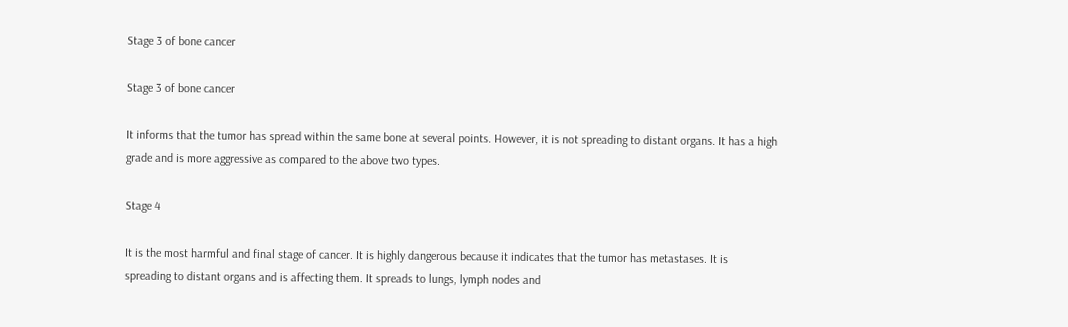Stage 3 of bone cancer

Stage 3 of bone cancer

It informs that the tumor has spread within the same bone at several points. However, it is not spreading to distant organs. It has a high grade and is more aggressive as compared to the above two types.

Stage 4

It is the most harmful and final stage of cancer. It is highly dangerous because it indicates that the tumor has metastases. It is spreading to distant organs and is affecting them. It spreads to lungs, lymph nodes and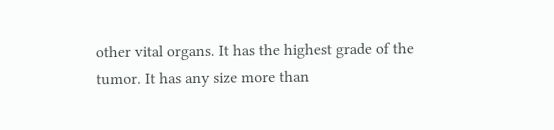other vital organs. It has the highest grade of the tumor. It has any size more than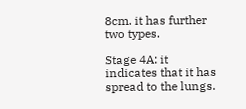8cm. it has further two types.

Stage 4A: it indicates that it has spread to the lungs.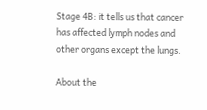Stage 4B: it tells us that cancer has affected lymph nodes and other organs except the lungs.

About the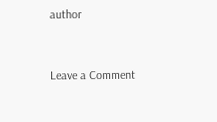author


Leave a Comment